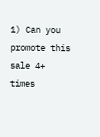1) Can you promote this sale 4+ times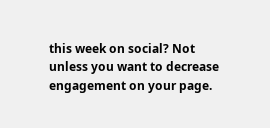this week on social? Not unless you want to decrease engagement on your page.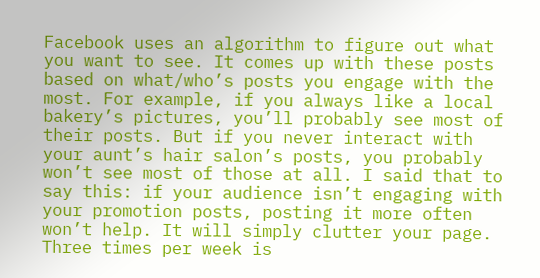Facebook uses an algorithm to figure out what you want to see. It comes up with these posts based on what/who’s posts you engage with the most. For example, if you always like a local bakery’s pictures, you’ll probably see most of their posts. But if you never interact with your aunt’s hair salon’s posts, you probably won’t see most of those at all. I said that to say this: if your audience isn’t engaging with your promotion posts, posting it more often won’t help. It will simply clutter your page. Three times per week is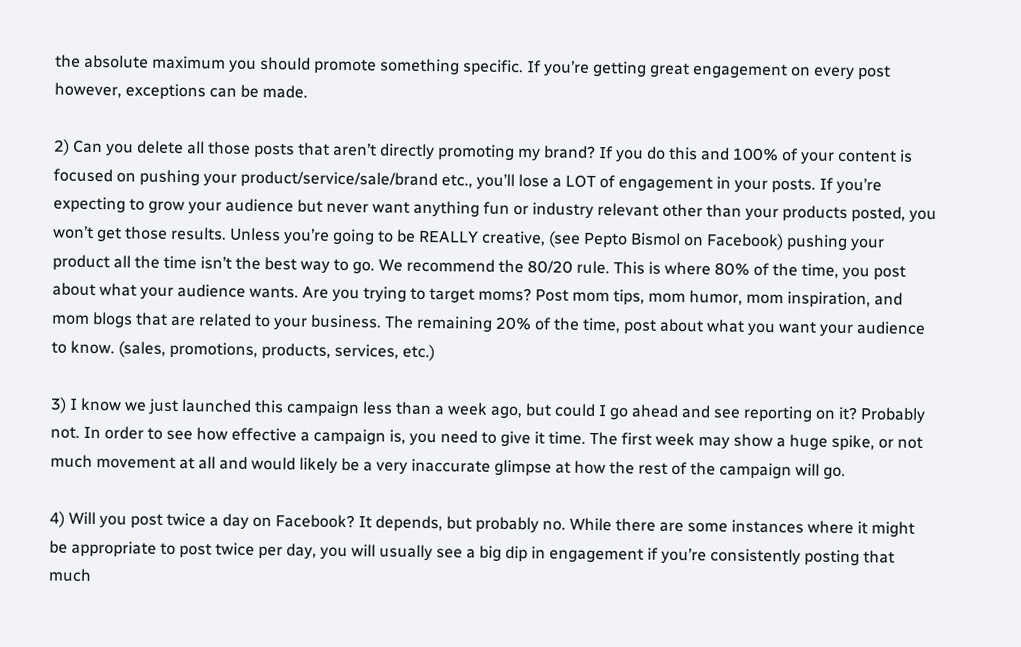the absolute maximum you should promote something specific. If you’re getting great engagement on every post however, exceptions can be made.

2) Can you delete all those posts that aren’t directly promoting my brand? If you do this and 100% of your content is focused on pushing your product/service/sale/brand etc., you’ll lose a LOT of engagement in your posts. If you’re expecting to grow your audience but never want anything fun or industry relevant other than your products posted, you won’t get those results. Unless you’re going to be REALLY creative, (see Pepto Bismol on Facebook) pushing your product all the time isn’t the best way to go. We recommend the 80/20 rule. This is where 80% of the time, you post about what your audience wants. Are you trying to target moms? Post mom tips, mom humor, mom inspiration, and mom blogs that are related to your business. The remaining 20% of the time, post about what you want your audience to know. (sales, promotions, products, services, etc.)

3) I know we just launched this campaign less than a week ago, but could I go ahead and see reporting on it? Probably not. In order to see how effective a campaign is, you need to give it time. The first week may show a huge spike, or not much movement at all and would likely be a very inaccurate glimpse at how the rest of the campaign will go.

4) Will you post twice a day on Facebook? It depends, but probably no. While there are some instances where it might be appropriate to post twice per day, you will usually see a big dip in engagement if you’re consistently posting that much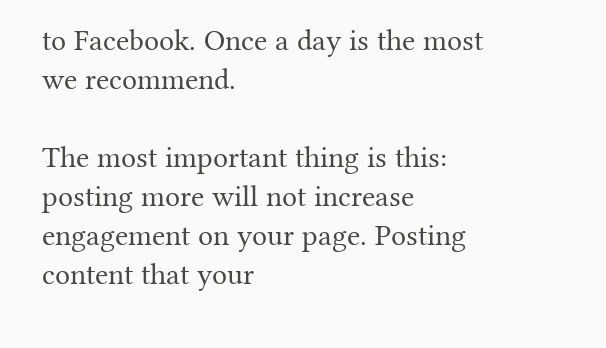to Facebook. Once a day is the most we recommend.

The most important thing is this: posting more will not increase engagement on your page. Posting content that your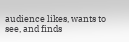audience likes, wants to see, and finds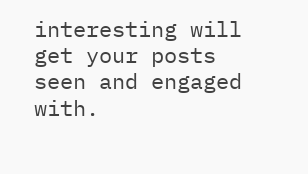interesting will get your posts seen and engaged with.